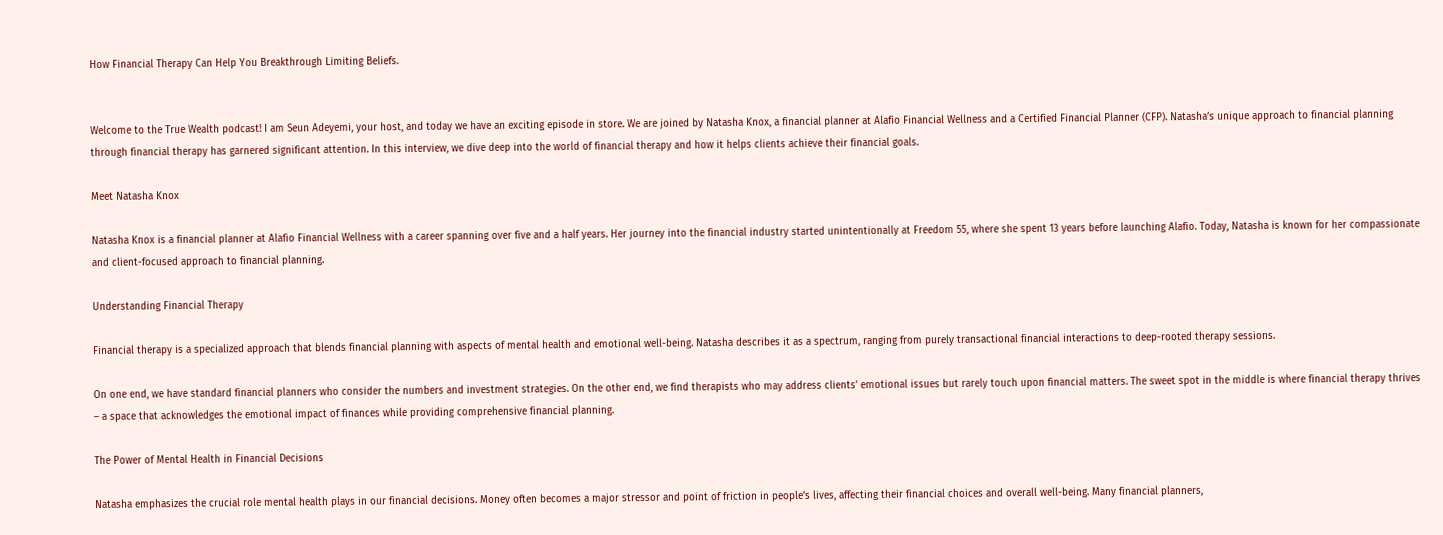How Financial Therapy Can Help You Breakthrough Limiting Beliefs.


Welcome to the True Wealth podcast! I am Seun Adeyemi, your host, and today we have an exciting episode in store. We are joined by Natasha Knox, a financial planner at Alafio Financial Wellness and a Certified Financial Planner (CFP). Natasha’s unique approach to financial planning through financial therapy has garnered significant attention. In this interview, we dive deep into the world of financial therapy and how it helps clients achieve their financial goals.

Meet Natasha Knox

Natasha Knox is a financial planner at Alafio Financial Wellness with a career spanning over five and a half years. Her journey into the financial industry started unintentionally at Freedom 55, where she spent 13 years before launching Alafio. Today, Natasha is known for her compassionate and client-focused approach to financial planning.

Understanding Financial Therapy

Financial therapy is a specialized approach that blends financial planning with aspects of mental health and emotional well-being. Natasha describes it as a spectrum, ranging from purely transactional financial interactions to deep-rooted therapy sessions.

On one end, we have standard financial planners who consider the numbers and investment strategies. On the other end, we find therapists who may address clients’ emotional issues but rarely touch upon financial matters. The sweet spot in the middle is where financial therapy thrives – a space that acknowledges the emotional impact of finances while providing comprehensive financial planning.

The Power of Mental Health in Financial Decisions

Natasha emphasizes the crucial role mental health plays in our financial decisions. Money often becomes a major stressor and point of friction in people’s lives, affecting their financial choices and overall well-being. Many financial planners,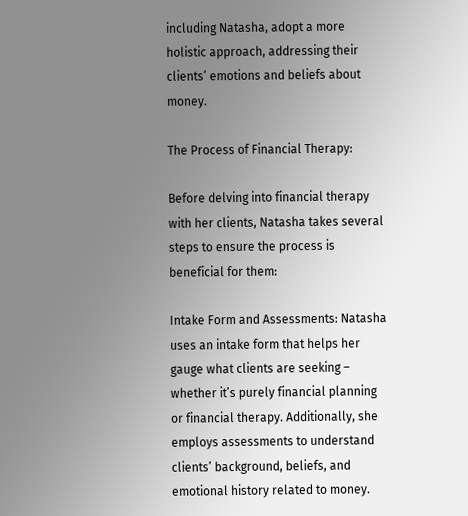including Natasha, adopt a more holistic approach, addressing their clients’ emotions and beliefs about money.

The Process of Financial Therapy:

Before delving into financial therapy with her clients, Natasha takes several steps to ensure the process is beneficial for them:

Intake Form and Assessments: Natasha uses an intake form that helps her gauge what clients are seeking – whether it’s purely financial planning or financial therapy. Additionally, she employs assessments to understand clients’ background, beliefs, and emotional history related to money.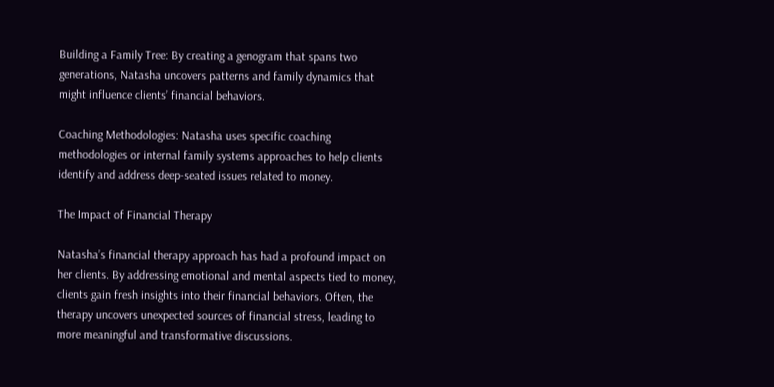Building a Family Tree: By creating a genogram that spans two generations, Natasha uncovers patterns and family dynamics that might influence clients’ financial behaviors.

Coaching Methodologies: Natasha uses specific coaching methodologies or internal family systems approaches to help clients identify and address deep-seated issues related to money.

The Impact of Financial Therapy

Natasha’s financial therapy approach has had a profound impact on her clients. By addressing emotional and mental aspects tied to money, clients gain fresh insights into their financial behaviors. Often, the therapy uncovers unexpected sources of financial stress, leading to more meaningful and transformative discussions.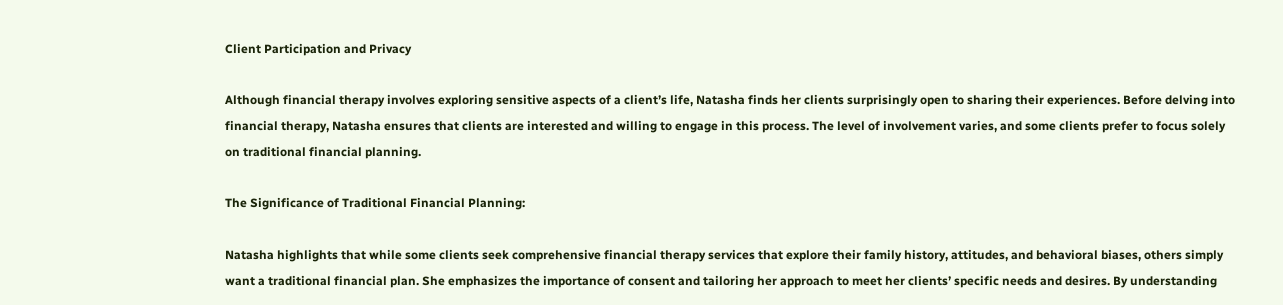Client Participation and Privacy

Although financial therapy involves exploring sensitive aspects of a client’s life, Natasha finds her clients surprisingly open to sharing their experiences. Before delving into financial therapy, Natasha ensures that clients are interested and willing to engage in this process. The level of involvement varies, and some clients prefer to focus solely on traditional financial planning.

The Significance of Traditional Financial Planning:

Natasha highlights that while some clients seek comprehensive financial therapy services that explore their family history, attitudes, and behavioral biases, others simply want a traditional financial plan. She emphasizes the importance of consent and tailoring her approach to meet her clients’ specific needs and desires. By understanding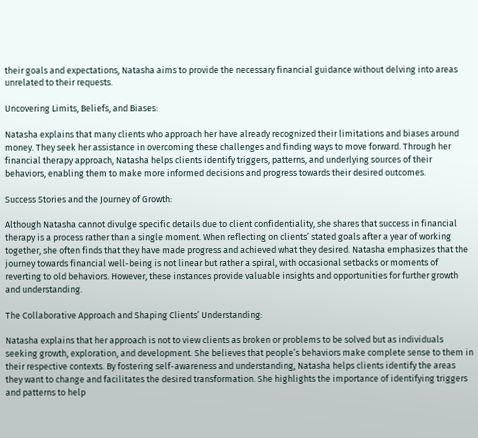their goals and expectations, Natasha aims to provide the necessary financial guidance without delving into areas unrelated to their requests.

Uncovering Limits, Beliefs, and Biases:

Natasha explains that many clients who approach her have already recognized their limitations and biases around money. They seek her assistance in overcoming these challenges and finding ways to move forward. Through her financial therapy approach, Natasha helps clients identify triggers, patterns, and underlying sources of their behaviors, enabling them to make more informed decisions and progress towards their desired outcomes.

Success Stories and the Journey of Growth:

Although Natasha cannot divulge specific details due to client confidentiality, she shares that success in financial therapy is a process rather than a single moment. When reflecting on clients’ stated goals after a year of working together, she often finds that they have made progress and achieved what they desired. Natasha emphasizes that the journey towards financial well-being is not linear but rather a spiral, with occasional setbacks or moments of reverting to old behaviors. However, these instances provide valuable insights and opportunities for further growth and understanding.

The Collaborative Approach and Shaping Clients’ Understanding:

Natasha explains that her approach is not to view clients as broken or problems to be solved but as individuals seeking growth, exploration, and development. She believes that people’s behaviors make complete sense to them in their respective contexts. By fostering self-awareness and understanding, Natasha helps clients identify the areas they want to change and facilitates the desired transformation. She highlights the importance of identifying triggers and patterns to help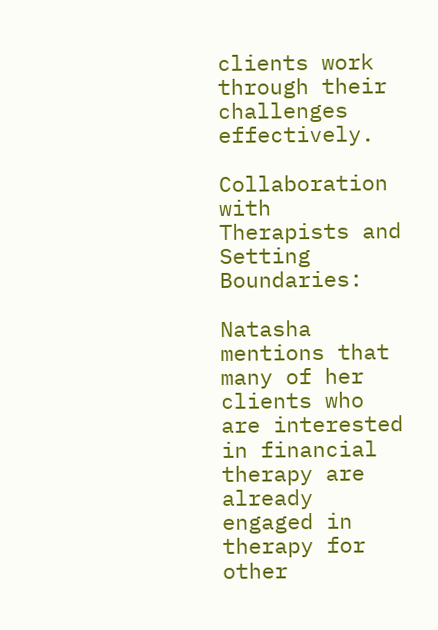clients work through their challenges effectively.

Collaboration with Therapists and Setting Boundaries:

Natasha mentions that many of her clients who are interested in financial therapy are already engaged in therapy for other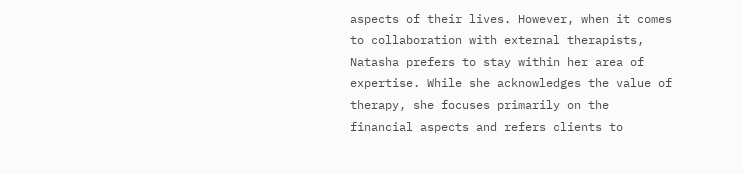aspects of their lives. However, when it comes to collaboration with external therapists, Natasha prefers to stay within her area of expertise. While she acknowledges the value of therapy, she focuses primarily on the financial aspects and refers clients to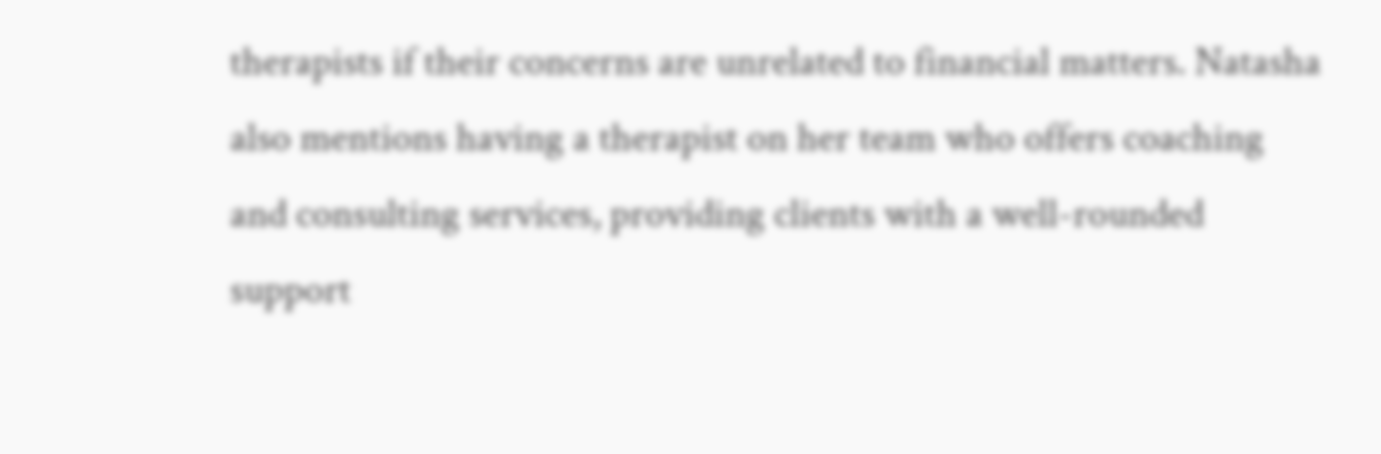therapists if their concerns are unrelated to financial matters. Natasha also mentions having a therapist on her team who offers coaching and consulting services, providing clients with a well-rounded support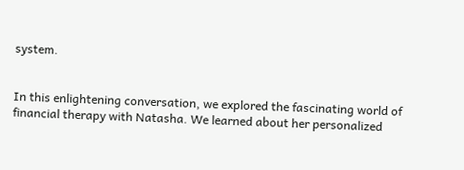system.


In this enlightening conversation, we explored the fascinating world of financial therapy with Natasha. We learned about her personalized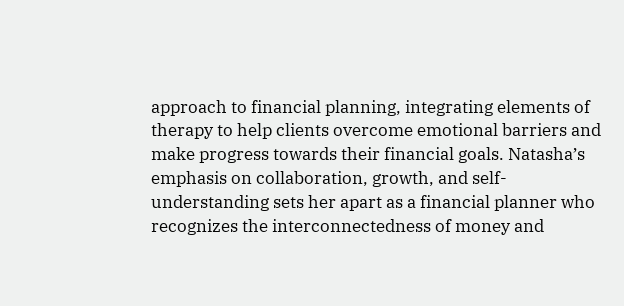approach to financial planning, integrating elements of therapy to help clients overcome emotional barriers and make progress towards their financial goals. Natasha’s emphasis on collaboration, growth, and self-understanding sets her apart as a financial planner who recognizes the interconnectedness of money and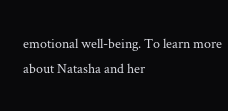emotional well-being. To learn more about Natasha and her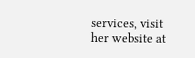services, visit her website at